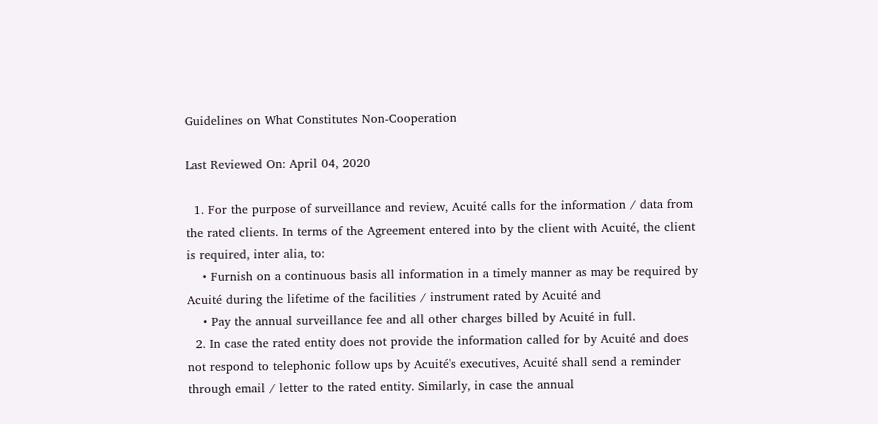Guidelines on What Constitutes Non-Cooperation

Last Reviewed On: April 04, 2020

  1. For the purpose of surveillance and review, Acuité calls for the information / data from the rated clients. In terms of the Agreement entered into by the client with Acuité, the client is required, inter alia, to:
    • Furnish on a continuous basis all information in a timely manner as may be required by Acuité during the lifetime of the facilities / instrument rated by Acuité and
    • Pay the annual surveillance fee and all other charges billed by Acuité in full.
  2. In case the rated entity does not provide the information called for by Acuité and does not respond to telephonic follow ups by Acuité's executives, Acuité shall send a reminder through email / letter to the rated entity. Similarly, in case the annual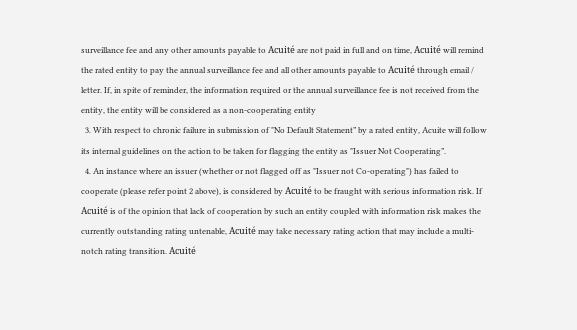surveillance fee and any other amounts payable to Acuité are not paid in full and on time, Acuité will remind the rated entity to pay the annual surveillance fee and all other amounts payable to Acuité through email / letter. If, in spite of reminder, the information required or the annual surveillance fee is not received from the entity, the entity will be considered as a non-cooperating entity
  3. With respect to chronic failure in submission of "No Default Statement” by a rated entity, Acuite will follow its internal guidelines on the action to be taken for flagging the entity as "Issuer Not Cooperating”.
  4. An instance where an issuer (whether or not flagged off as "Issuer not Co-operating") has failed to cooperate (please refer point 2 above), is considered by Acuité to be fraught with serious information risk. If Acuité is of the opinion that lack of cooperation by such an entity coupled with information risk makes the currently outstanding rating untenable, Acuité may take necessary rating action that may include a multi-notch rating transition. Acuité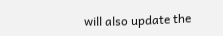will also update the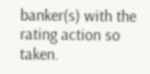banker(s) with the rating action so taken.